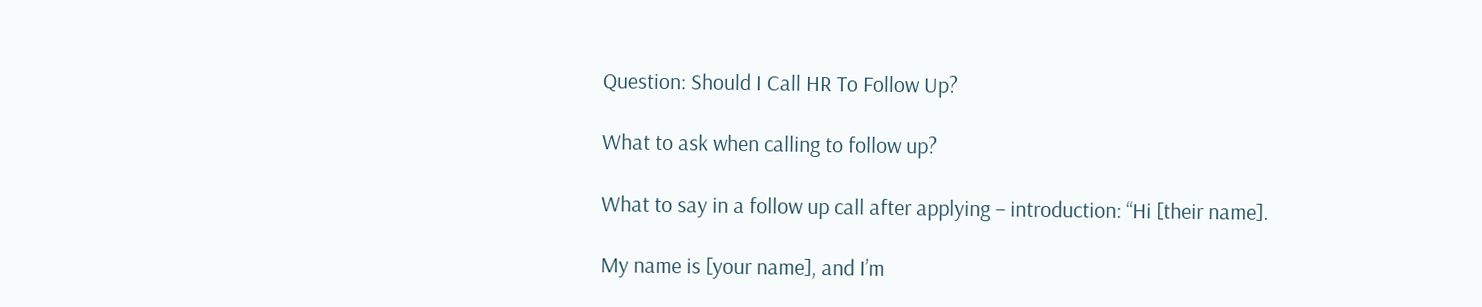Question: Should I Call HR To Follow Up?

What to ask when calling to follow up?

What to say in a follow up call after applying – introduction: “Hi [their name].

My name is [your name], and I’m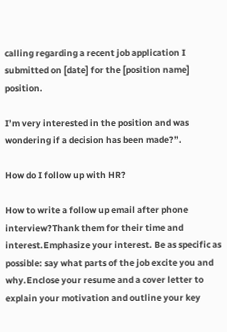calling regarding a recent job application I submitted on [date] for the [position name] position.

I’m very interested in the position and was wondering if a decision has been made?”.

How do I follow up with HR?

How to write a follow up email after phone interview?Thank them for their time and interest.Emphasize your interest. Be as specific as possible: say what parts of the job excite you and why.Enclose your resume and a cover letter to explain your motivation and outline your key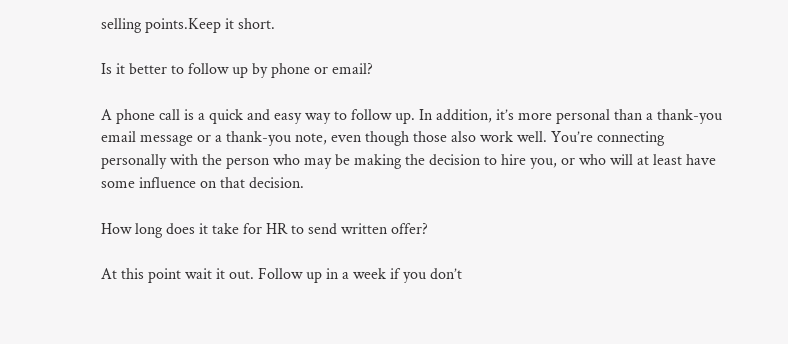selling points.Keep it short.

Is it better to follow up by phone or email?

A phone call is a quick and easy way to follow up. In addition, it’s more personal than a thank-you email message or a thank-you note, even though those also work well. You’re connecting personally with the person who may be making the decision to hire you, or who will at least have some influence on that decision.

How long does it take for HR to send written offer?

At this point wait it out. Follow up in a week if you don’t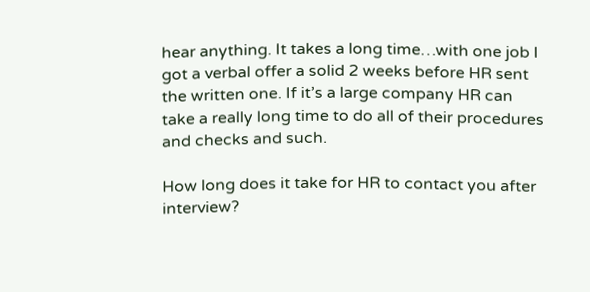hear anything. It takes a long time…with one job I got a verbal offer a solid 2 weeks before HR sent the written one. If it’s a large company HR can take a really long time to do all of their procedures and checks and such.

How long does it take for HR to contact you after interview?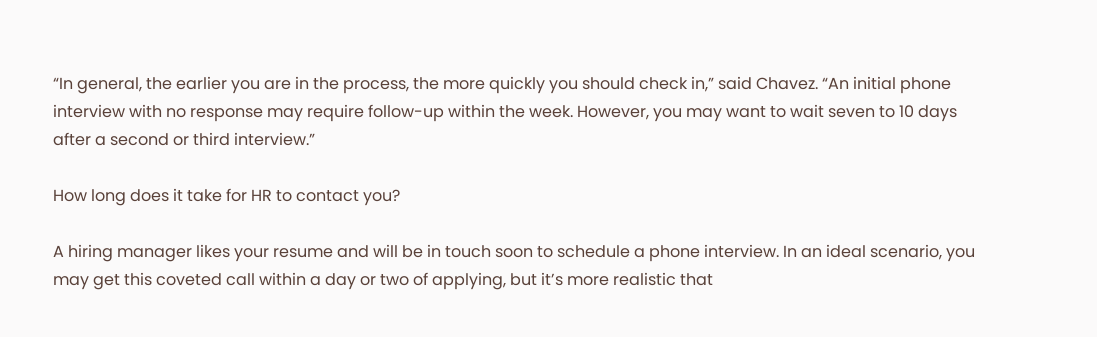“In general, the earlier you are in the process, the more quickly you should check in,” said Chavez. “An initial phone interview with no response may require follow-up within the week. However, you may want to wait seven to 10 days after a second or third interview.”

How long does it take for HR to contact you?

A hiring manager likes your resume and will be in touch soon to schedule a phone interview. In an ideal scenario, you may get this coveted call within a day or two of applying, but it’s more realistic that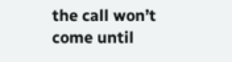the call won’t come until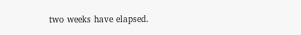two weeks have elapsed.